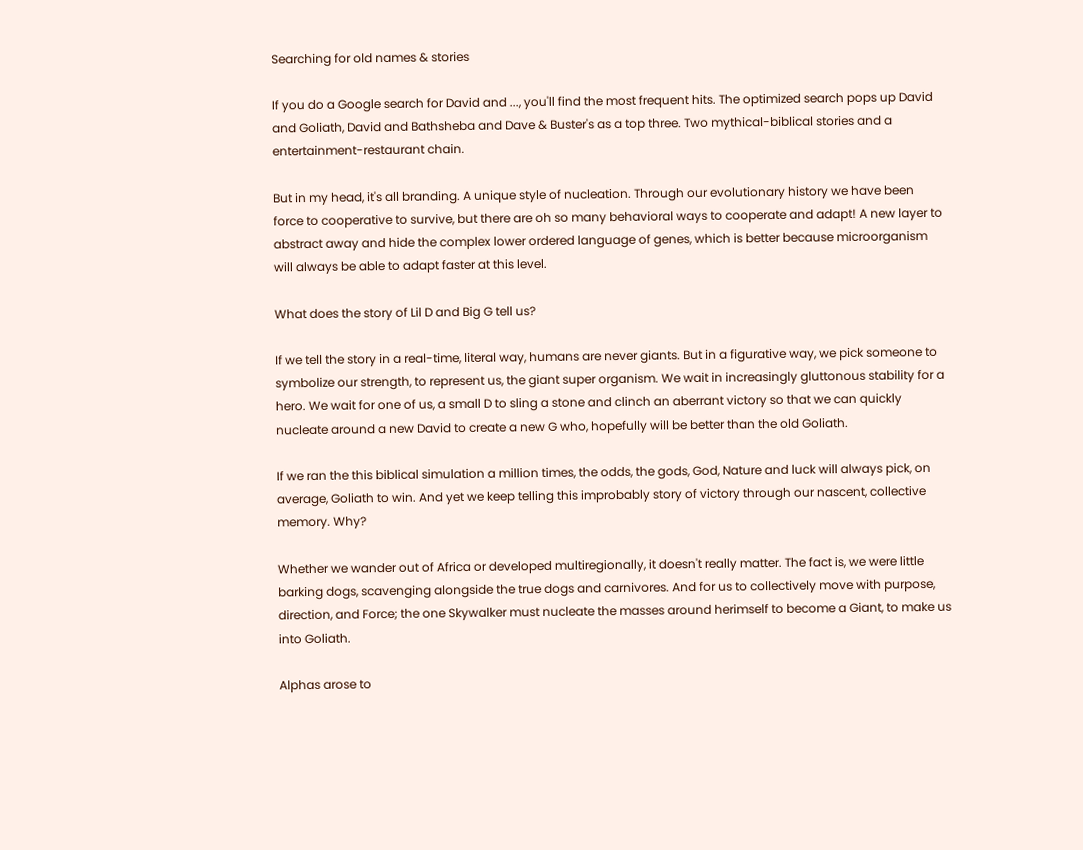Searching for old names & stories

If you do a Google search for David and ..., you'll find the most frequent hits. The optimized search pops up David and Goliath, David and Bathsheba and Dave & Buster's as a top three. Two mythical-biblical stories and a entertainment-restaurant chain.

But in my head, it's all branding. A unique style of nucleation. Through our evolutionary history we have been force to cooperative to survive, but there are oh so many behavioral ways to cooperate and adapt! A new layer to abstract away and hide the complex lower ordered language of genes, which is better because microorganism will always be able to adapt faster at this level.

What does the story of Lil D and Big G tell us?

If we tell the story in a real-time, literal way, humans are never giants. But in a figurative way, we pick someone to symbolize our strength, to represent us, the giant super organism. We wait in increasingly gluttonous stability for a hero. We wait for one of us, a small D to sling a stone and clinch an aberrant victory so that we can quickly nucleate around a new David to create a new G who, hopefully will be better than the old Goliath.

If we ran the this biblical simulation a million times, the odds, the gods, God, Nature and luck will always pick, on average, Goliath to win. And yet we keep telling this improbably story of victory through our nascent, collective memory. Why?

Whether we wander out of Africa or developed multiregionally, it doesn't really matter. The fact is, we were little barking dogs, scavenging alongside the true dogs and carnivores. And for us to collectively move with purpose, direction, and Force; the one Skywalker must nucleate the masses around herimself to become a Giant, to make us into Goliath.

Alphas arose to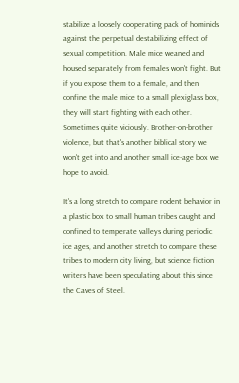stabilize a loosely cooperating pack of hominids against the perpetual destabilizing effect of sexual competition. Male mice weaned and housed separately from females won't fight. But if you expose them to a female, and then confine the male mice to a small plexiglass box, they will start fighting with each other. Sometimes quite viciously. Brother-on-brother violence, but that's another biblical story we won't get into and another small ice-age box we hope to avoid.

It's a long stretch to compare rodent behavior in a plastic box to small human tribes caught and confined to temperate valleys during periodic ice ages, and another stretch to compare these tribes to modern city living, but science fiction writers have been speculating about this since the Caves of Steel.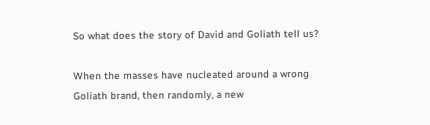So what does the story of David and Goliath tell us?

When the masses have nucleated around a wrong Goliath brand, then randomly, a new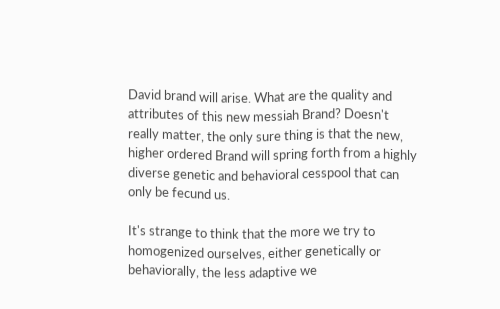David brand will arise. What are the quality and attributes of this new messiah Brand? Doesn't really matter, the only sure thing is that the new, higher ordered Brand will spring forth from a highly diverse genetic and behavioral cesspool that can only be fecund us.

It's strange to think that the more we try to homogenized ourselves, either genetically or behaviorally, the less adaptive we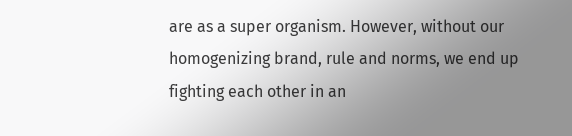are as a super organism. However, without our homogenizing brand, rule and norms, we end up fighting each other in an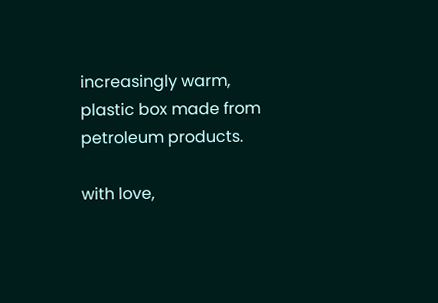increasingly warm, plastic box made from petroleum products.

with love,